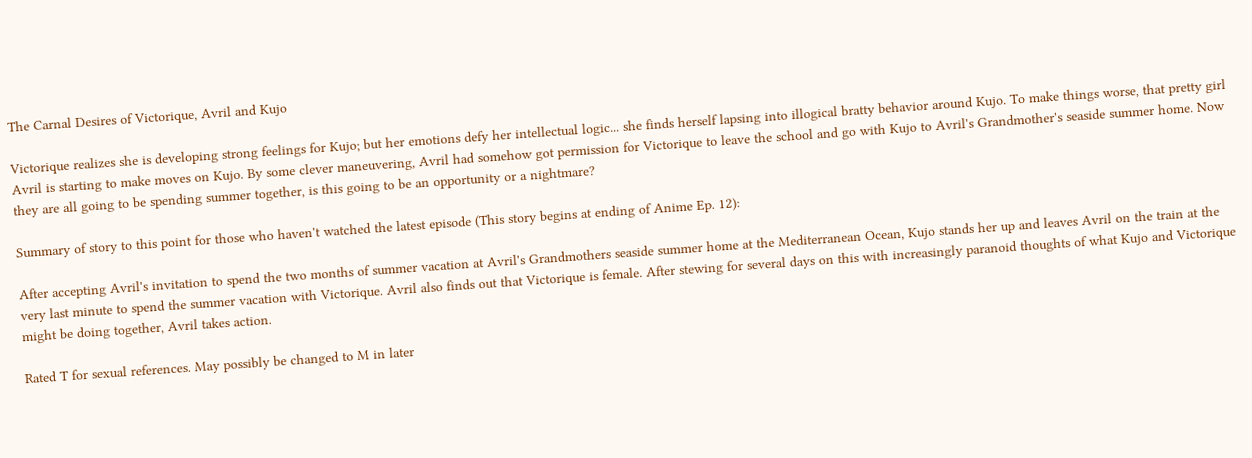The Carnal Desires of Victorique, Avril and Kujo

Victorique realizes she is developing strong feelings for Kujo; but her emotions defy her intellectual logic... she finds herself lapsing into illogical bratty behavior around Kujo. To make things worse, that pretty girl Avril is starting to make moves on Kujo. By some clever maneuvering, Avril had somehow got permission for Victorique to leave the school and go with Kujo to Avril's Grandmother's seaside summer home. Now they are all going to be spending summer together, is this going to be an opportunity or a nightmare?

Summary of story to this point for those who haven't watched the latest episode (This story begins at ending of Anime Ep. 12):

After accepting Avril's invitation to spend the two months of summer vacation at Avril's Grandmothers seaside summer home at the Mediterranean Ocean, Kujo stands her up and leaves Avril on the train at the very last minute to spend the summer vacation with Victorique. Avril also finds out that Victorique is female. After stewing for several days on this with increasingly paranoid thoughts of what Kujo and Victorique might be doing together, Avril takes action.

Rated T for sexual references. May possibly be changed to M in later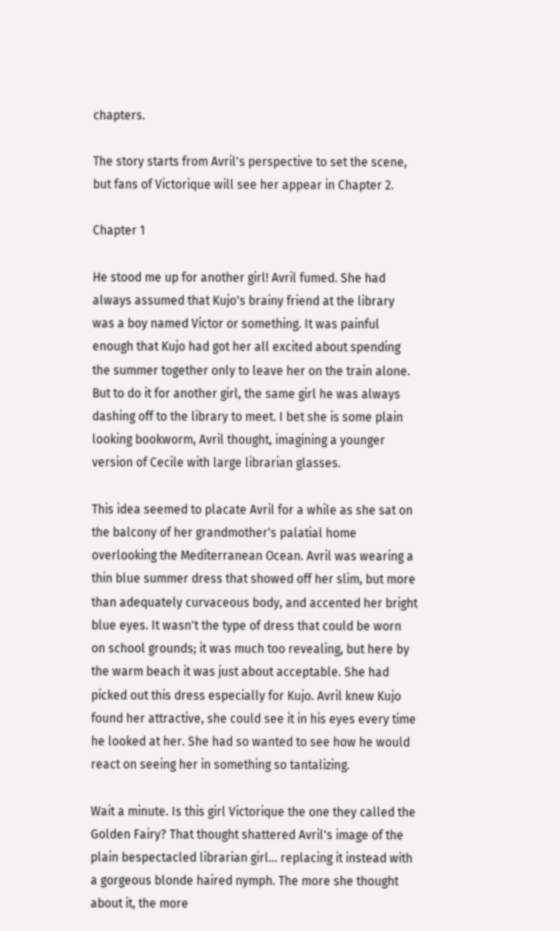chapters.

The story starts from Avril's perspective to set the scene, but fans of Victorique will see her appear in Chapter 2.

Chapter 1

He stood me up for another girl! Avril fumed. She had always assumed that Kujo's brainy friend at the library was a boy named Victor or something. It was painful enough that Kujo had got her all excited about spending the summer together only to leave her on the train alone. But to do it for another girl, the same girl he was always dashing off to the library to meet. I bet she is some plain looking bookworm, Avril thought, imagining a younger version of Cecile with large librarian glasses.

This idea seemed to placate Avril for a while as she sat on the balcony of her grandmother's palatial home overlooking the Mediterranean Ocean. Avril was wearing a thin blue summer dress that showed off her slim, but more than adequately curvaceous body, and accented her bright blue eyes. It wasn't the type of dress that could be worn on school grounds; it was much too revealing, but here by the warm beach it was just about acceptable. She had picked out this dress especially for Kujo. Avril knew Kujo found her attractive, she could see it in his eyes every time he looked at her. She had so wanted to see how he would react on seeing her in something so tantalizing.

Wait a minute. Is this girl Victorique the one they called the Golden Fairy? That thought shattered Avril's image of the plain bespectacled librarian girl... replacing it instead with a gorgeous blonde haired nymph. The more she thought about it, the more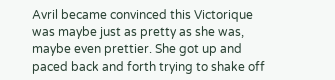Avril became convinced this Victorique was maybe just as pretty as she was, maybe even prettier. She got up and paced back and forth trying to shake off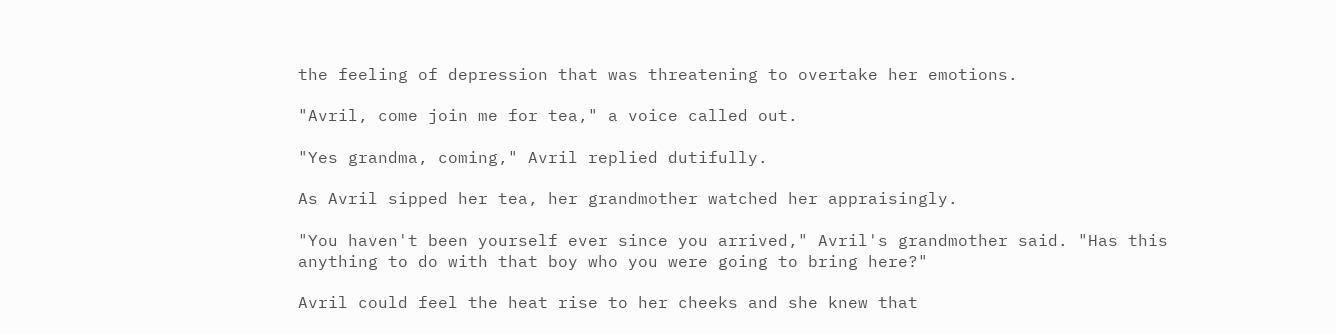the feeling of depression that was threatening to overtake her emotions.

"Avril, come join me for tea," a voice called out.

"Yes grandma, coming," Avril replied dutifully.

As Avril sipped her tea, her grandmother watched her appraisingly.

"You haven't been yourself ever since you arrived," Avril's grandmother said. "Has this anything to do with that boy who you were going to bring here?"

Avril could feel the heat rise to her cheeks and she knew that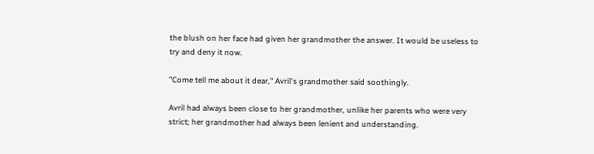the blush on her face had given her grandmother the answer. It would be useless to try and deny it now.

"Come tell me about it dear," Avril's grandmother said soothingly.

Avril had always been close to her grandmother, unlike her parents who were very strict; her grandmother had always been lenient and understanding.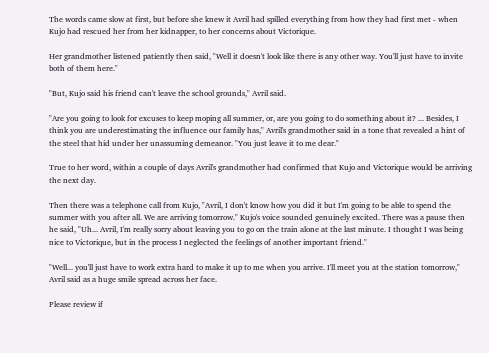The words came slow at first, but before she knew it Avril had spilled everything from how they had first met - when Kujo had rescued her from her kidnapper, to her concerns about Victorique.

Her grandmother listened patiently then said, "Well it doesn't look like there is any other way. You'll just have to invite both of them here."

"But, Kujo said his friend can't leave the school grounds," Avril said.

"Are you going to look for excuses to keep moping all summer, or, are you going to do something about it? ... Besides, I think you are underestimating the influence our family has," Avril's grandmother said in a tone that revealed a hint of the steel that hid under her unassuming demeanor. "You just leave it to me dear."

True to her word, within a couple of days Avril's grandmother had confirmed that Kujo and Victorique would be arriving the next day.

Then there was a telephone call from Kujo, "Avril, I don't know how you did it but I'm going to be able to spend the summer with you after all. We are arriving tomorrow." Kujo's voice sounded genuinely excited. There was a pause then he said, "Uh... Avril, I'm really sorry about leaving you to go on the train alone at the last minute. I thought I was being nice to Victorique, but in the process I neglected the feelings of another important friend."

"Well... you'll just have to work extra hard to make it up to me when you arrive. I'll meet you at the station tomorrow," Avril said as a huge smile spread across her face.

Please review if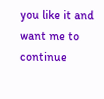you like it and want me to continue